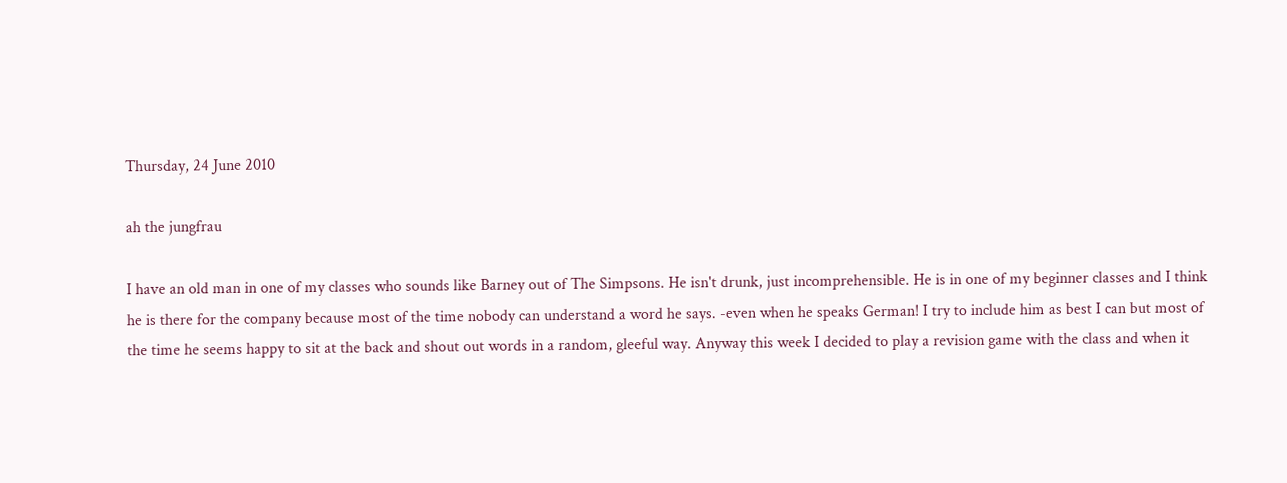Thursday, 24 June 2010

ah the jungfrau

I have an old man in one of my classes who sounds like Barney out of The Simpsons. He isn't drunk, just incomprehensible. He is in one of my beginner classes and I think he is there for the company because most of the time nobody can understand a word he says. -even when he speaks German! I try to include him as best I can but most of the time he seems happy to sit at the back and shout out words in a random, gleeful way. Anyway this week I decided to play a revision game with the class and when it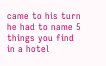came to his turn he had to name 5 things you find in a hotel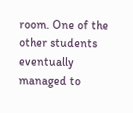room. One of the other students eventually managed to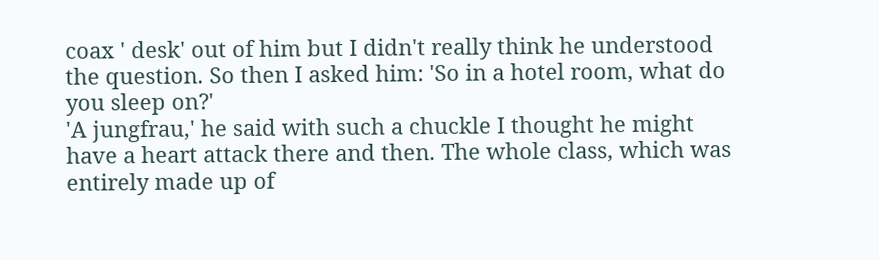coax ' desk' out of him but I didn't really think he understood the question. So then I asked him: 'So in a hotel room, what do you sleep on?'
'A jungfrau,' he said with such a chuckle I thought he might have a heart attack there and then. The whole class, which was entirely made up of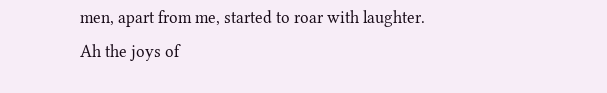men, apart from me, started to roar with laughter. Ah the joys of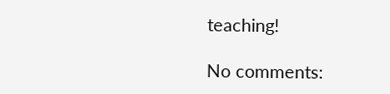teaching!

No comments: